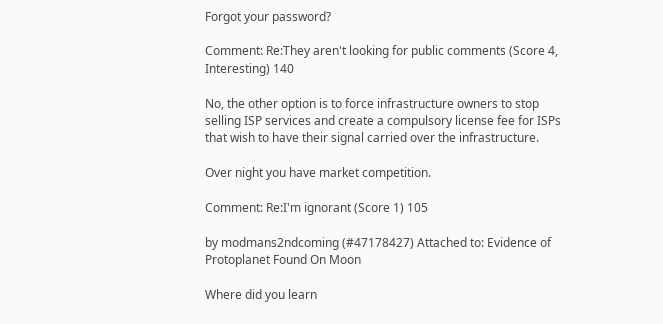Forgot your password?

Comment: Re:They aren't looking for public comments (Score 4, Interesting) 140

No, the other option is to force infrastructure owners to stop selling ISP services and create a compulsory license fee for ISPs that wish to have their signal carried over the infrastructure.

Over night you have market competition.

Comment: Re:I'm ignorant (Score 1) 105

by modmans2ndcoming (#47178427) Attached to: Evidence of Protoplanet Found On Moon

Where did you learn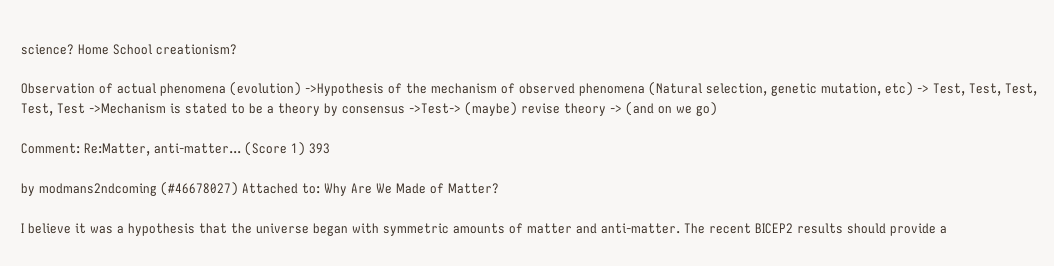science? Home School creationism?

Observation of actual phenomena (evolution) ->Hypothesis of the mechanism of observed phenomena (Natural selection, genetic mutation, etc) -> Test, Test, Test, Test, Test ->Mechanism is stated to be a theory by consensus ->Test-> (maybe) revise theory -> (and on we go)

Comment: Re:Matter, anti-matter... (Score 1) 393

by modmans2ndcoming (#46678027) Attached to: Why Are We Made of Matter?

I believe it was a hypothesis that the universe began with symmetric amounts of matter and anti-matter. The recent BICEP2 results should provide a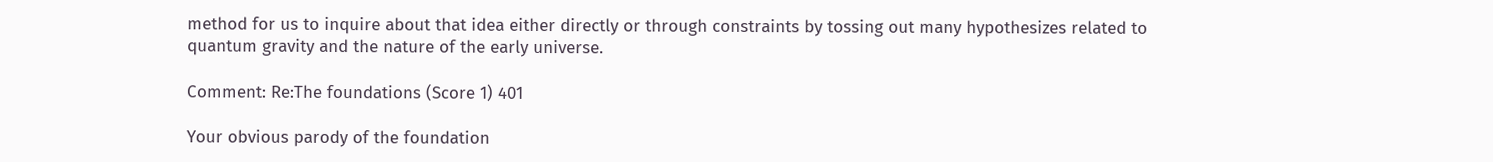method for us to inquire about that idea either directly or through constraints by tossing out many hypothesizes related to quantum gravity and the nature of the early universe.

Comment: Re:The foundations (Score 1) 401

Your obvious parody of the foundation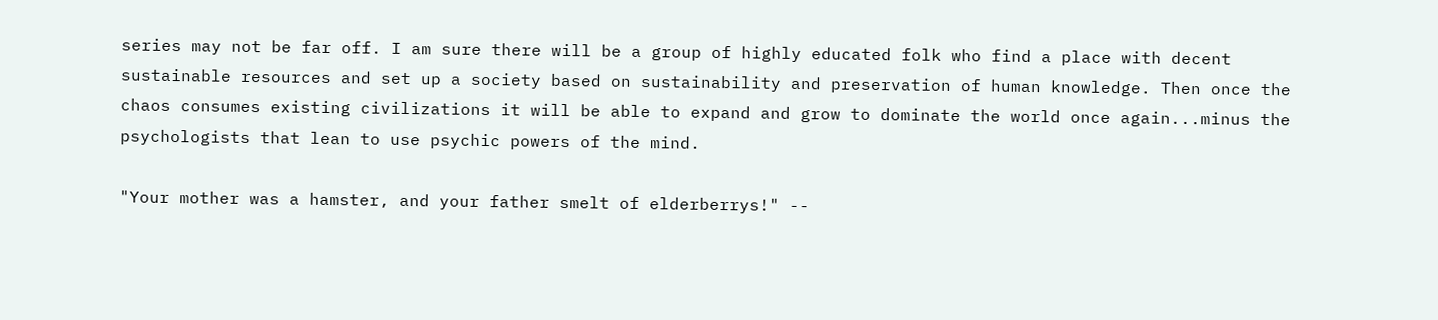series may not be far off. I am sure there will be a group of highly educated folk who find a place with decent sustainable resources and set up a society based on sustainability and preservation of human knowledge. Then once the chaos consumes existing civilizations it will be able to expand and grow to dominate the world once again...minus the psychologists that lean to use psychic powers of the mind.

"Your mother was a hamster, and your father smelt of elderberrys!" --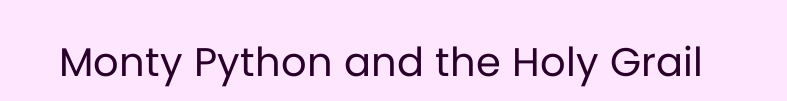Monty Python and the Holy Grail